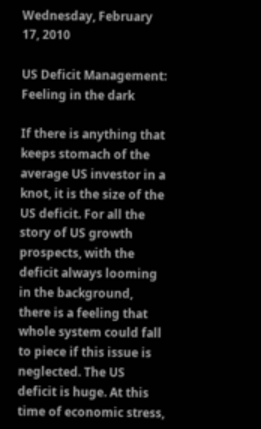Wednesday, February 17, 2010

US Deficit Management: Feeling in the dark

If there is anything that keeps stomach of the average US investor in a knot, it is the size of the US deficit. For all the story of US growth prospects, with the deficit always looming in the background, there is a feeling that whole system could fall to piece if this issue is neglected. The US deficit is huge. At this time of economic stress,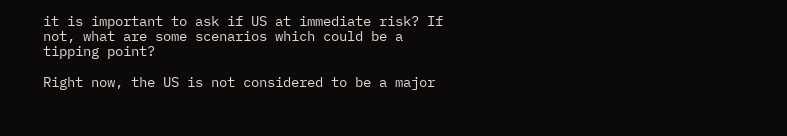it is important to ask if US at immediate risk? If not, what are some scenarios which could be a tipping point?

Right now, the US is not considered to be a major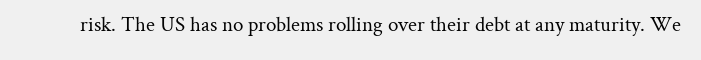risk. The US has no problems rolling over their debt at any maturity. We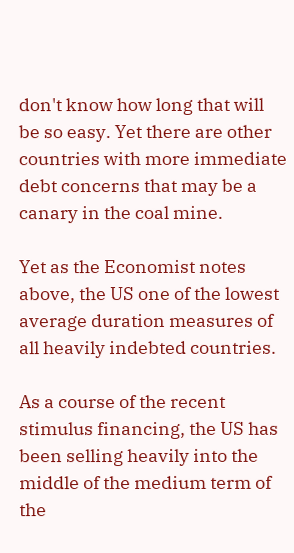don't know how long that will be so easy. Yet there are other countries with more immediate debt concerns that may be a canary in the coal mine.

Yet as the Economist notes above, the US one of the lowest average duration measures of all heavily indebted countries.

As a course of the recent stimulus financing, the US has been selling heavily into the middle of the medium term of the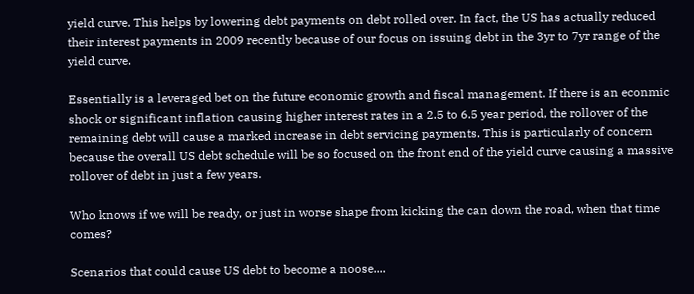yield curve. This helps by lowering debt payments on debt rolled over. In fact, the US has actually reduced their interest payments in 2009 recently because of our focus on issuing debt in the 3yr to 7yr range of the yield curve.

Essentially is a leveraged bet on the future economic growth and fiscal management. If there is an econmic shock or significant inflation causing higher interest rates in a 2.5 to 6.5 year period, the rollover of the remaining debt will cause a marked increase in debt servicing payments. This is particularly of concern because the overall US debt schedule will be so focused on the front end of the yield curve causing a massive rollover of debt in just a few years.

Who knows if we will be ready, or just in worse shape from kicking the can down the road, when that time comes?

Scenarios that could cause US debt to become a noose....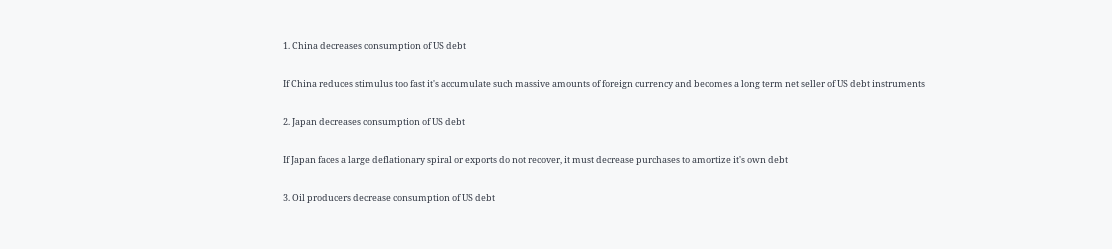1. China decreases consumption of US debt

If China reduces stimulus too fast it's accumulate such massive amounts of foreign currency and becomes a long term net seller of US debt instruments

2. Japan decreases consumption of US debt

If Japan faces a large deflationary spiral or exports do not recover, it must decrease purchases to amortize it's own debt

3. Oil producers decrease consumption of US debt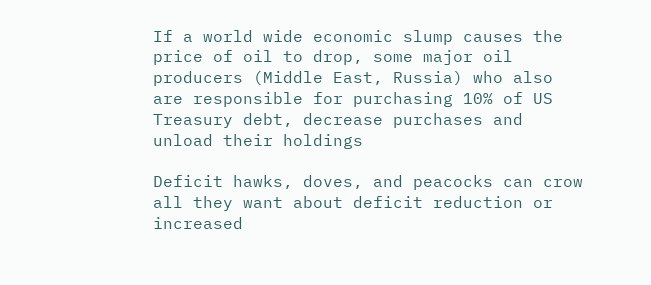If a world wide economic slump causes the price of oil to drop, some major oil producers (Middle East, Russia) who also are responsible for purchasing 10% of US Treasury debt, decrease purchases and unload their holdings

Deficit hawks, doves, and peacocks can crow all they want about deficit reduction or increased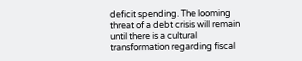deficit spending. The looming threat of a debt crisis will remain until there is a cultural transformation regarding fiscal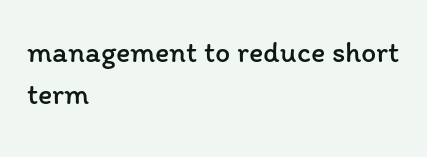management to reduce short term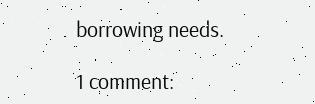borrowing needs.

1 comment: